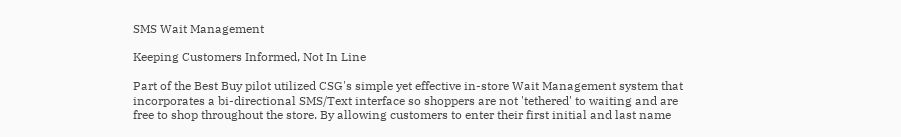SMS Wait Management

Keeping Customers Informed, Not In Line

Part of the Best Buy pilot utilized CSG's simple yet effective in-store Wait Management system that incorporates a bi-directional SMS/Text interface so shoppers are not 'tethered' to waiting and are free to shop throughout the store. By allowing customers to enter their first initial and last name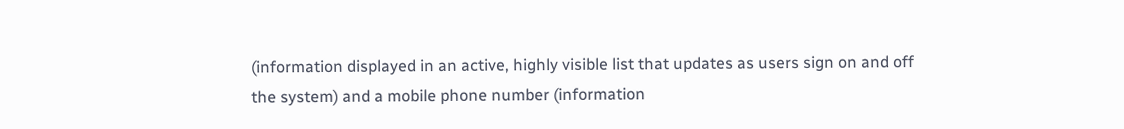(information displayed in an active, highly visible list that updates as users sign on and off the system) and a mobile phone number (information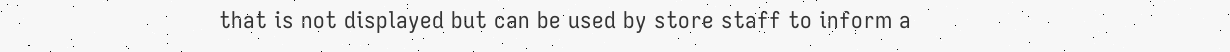that is not displayed but can be used by store staff to inform a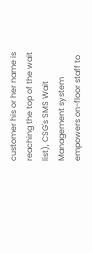customer his or her name is reaching the top of the wait list), CSG's SMS Wait Management system empowers on-floor staff to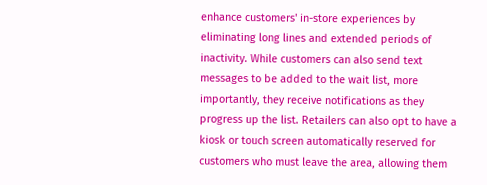enhance customers' in-store experiences by eliminating long lines and extended periods of inactivity. While customers can also send text messages to be added to the wait list, more importantly, they receive notifications as they progress up the list. Retailers can also opt to have a kiosk or touch screen automatically reserved for customers who must leave the area, allowing them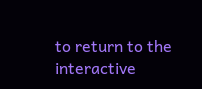to return to the interactive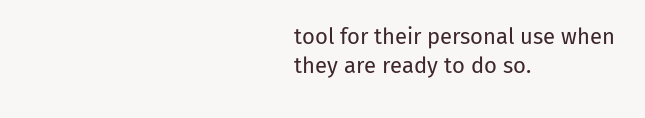tool for their personal use when they are ready to do so.